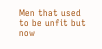Men that used to be unfit but now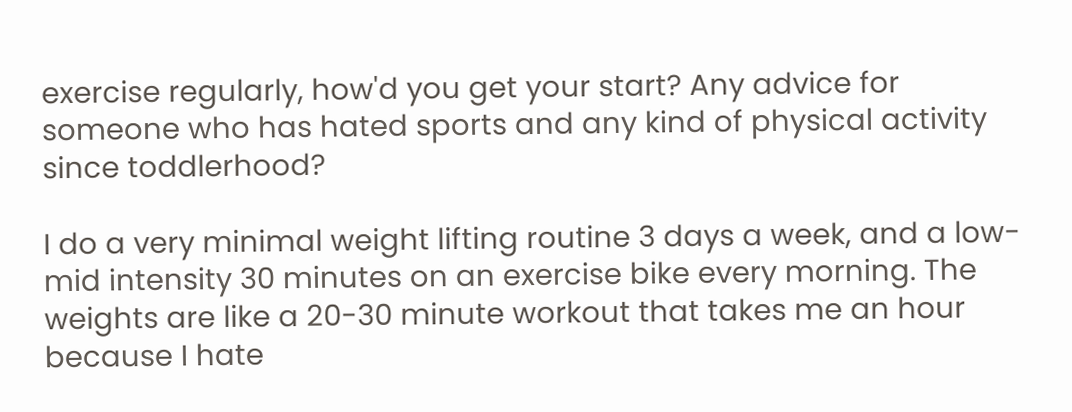exercise regularly, how'd you get your start? Any advice for someone who has hated sports and any kind of physical activity since toddlerhood?

I do a very minimal weight lifting routine 3 days a week, and a low-mid intensity 30 minutes on an exercise bike every morning. The weights are like a 20-30 minute workout that takes me an hour because I hate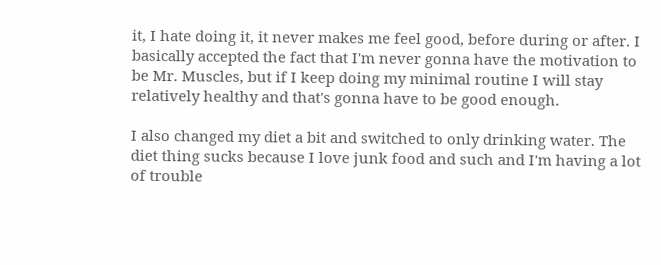it, I hate doing it, it never makes me feel good, before during or after. I basically accepted the fact that I'm never gonna have the motivation to be Mr. Muscles, but if I keep doing my minimal routine I will stay relatively healthy and that's gonna have to be good enough.

I also changed my diet a bit and switched to only drinking water. The diet thing sucks because I love junk food and such and I'm having a lot of trouble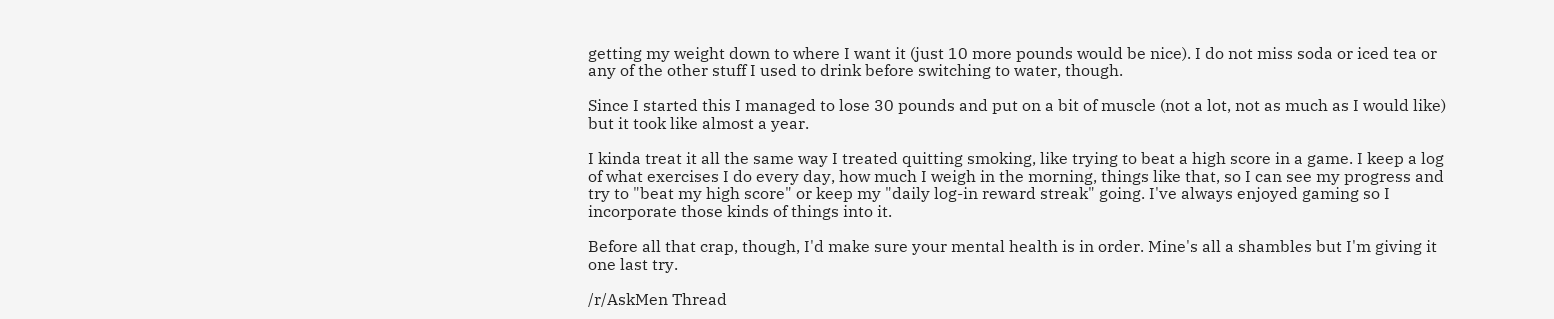getting my weight down to where I want it (just 10 more pounds would be nice). I do not miss soda or iced tea or any of the other stuff I used to drink before switching to water, though.

Since I started this I managed to lose 30 pounds and put on a bit of muscle (not a lot, not as much as I would like) but it took like almost a year.

I kinda treat it all the same way I treated quitting smoking, like trying to beat a high score in a game. I keep a log of what exercises I do every day, how much I weigh in the morning, things like that, so I can see my progress and try to "beat my high score" or keep my "daily log-in reward streak" going. I've always enjoyed gaming so I incorporate those kinds of things into it.

Before all that crap, though, I'd make sure your mental health is in order. Mine's all a shambles but I'm giving it one last try.

/r/AskMen Thread